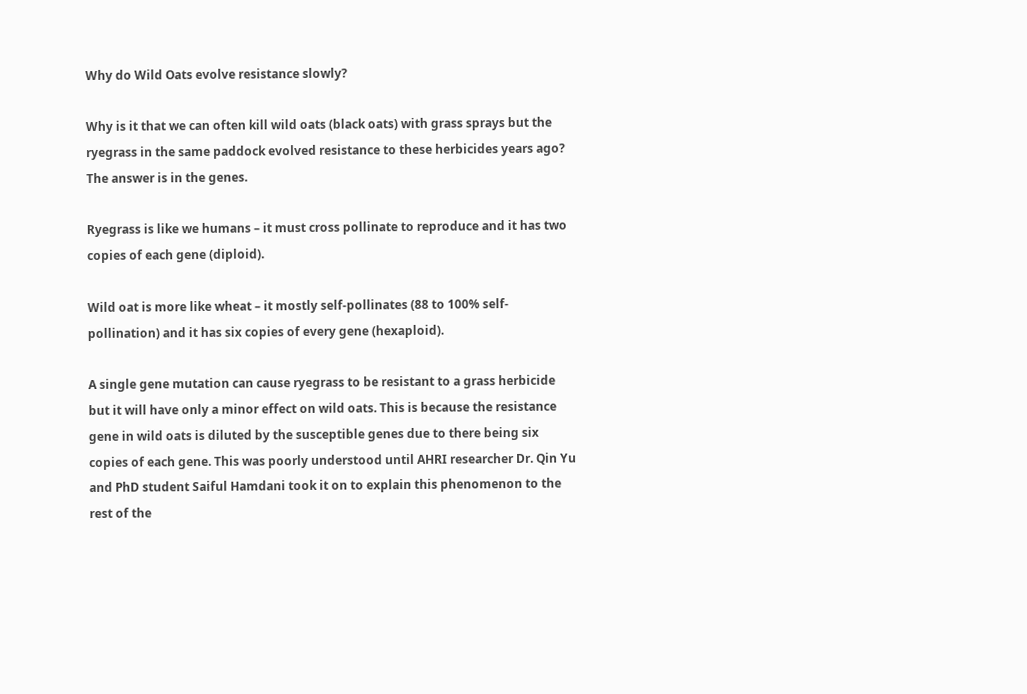Why do Wild Oats evolve resistance slowly?

Why is it that we can often kill wild oats (black oats) with grass sprays but the ryegrass in the same paddock evolved resistance to these herbicides years ago? The answer is in the genes.

Ryegrass is like we humans – it must cross pollinate to reproduce and it has two copies of each gene (diploid).

Wild oat is more like wheat – it mostly self-pollinates (88 to 100% self-pollination) and it has six copies of every gene (hexaploid).

A single gene mutation can cause ryegrass to be resistant to a grass herbicide but it will have only a minor effect on wild oats. This is because the resistance gene in wild oats is diluted by the susceptible genes due to there being six copies of each gene. This was poorly understood until AHRI researcher Dr. Qin Yu and PhD student Saiful Hamdani took it on to explain this phenomenon to the rest of the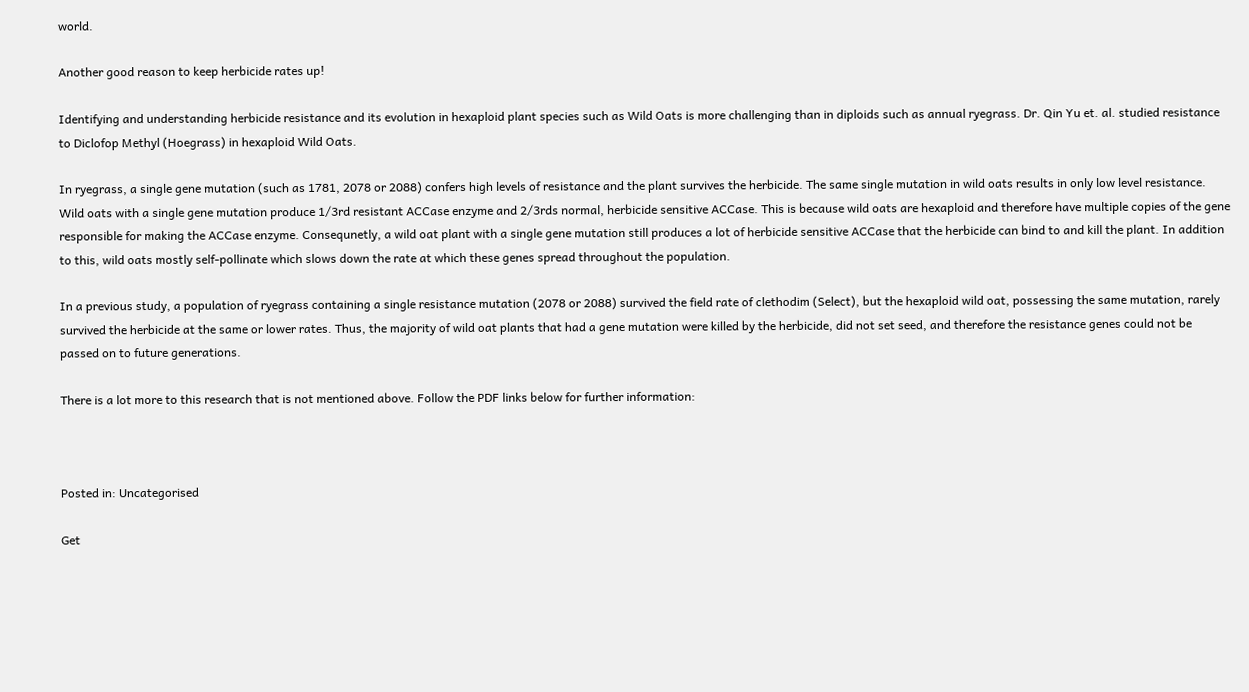world.

Another good reason to keep herbicide rates up!

Identifying and understanding herbicide resistance and its evolution in hexaploid plant species such as Wild Oats is more challenging than in diploids such as annual ryegrass. Dr. Qin Yu et. al. studied resistance to Diclofop Methyl (Hoegrass) in hexaploid Wild Oats.

In ryegrass, a single gene mutation (such as 1781, 2078 or 2088) confers high levels of resistance and the plant survives the herbicide. The same single mutation in wild oats results in only low level resistance. Wild oats with a single gene mutation produce 1/3rd resistant ACCase enzyme and 2/3rds normal, herbicide sensitive ACCase. This is because wild oats are hexaploid and therefore have multiple copies of the gene responsible for making the ACCase enzyme. Consequnetly, a wild oat plant with a single gene mutation still produces a lot of herbicide sensitive ACCase that the herbicide can bind to and kill the plant. In addition to this, wild oats mostly self-pollinate which slows down the rate at which these genes spread throughout the population.

In a previous study, a population of ryegrass containing a single resistance mutation (2078 or 2088) survived the field rate of clethodim (Select), but the hexaploid wild oat, possessing the same mutation, rarely survived the herbicide at the same or lower rates. Thus, the majority of wild oat plants that had a gene mutation were killed by the herbicide, did not set seed, and therefore the resistance genes could not be passed on to future generations.

There is a lot more to this research that is not mentioned above. Follow the PDF links below for further information:



Posted in: Uncategorised

Get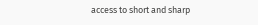access to short and sharp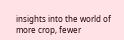insights into the world of more crop, fewer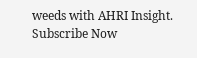weeds with AHRI Insight.
Subscribe Now